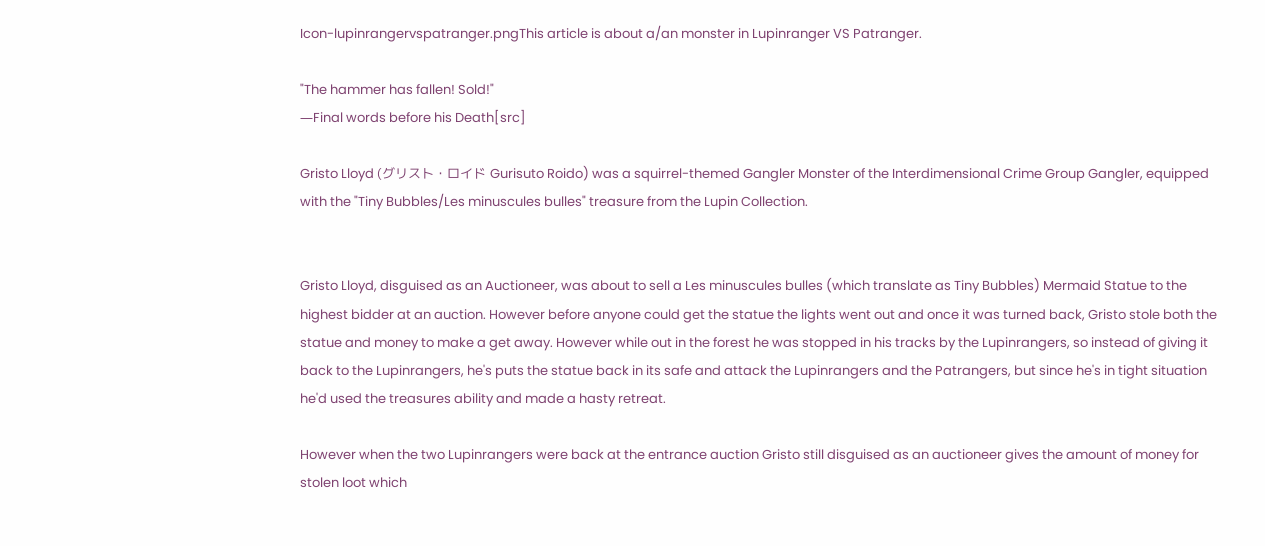Icon-lupinrangervspatranger.pngThis article is about a/an monster in Lupinranger VS Patranger.

"The hammer has fallen! Sold!"
―Final words before his Death[src]

Gristo Lloyd (グリスト・ロイド Gurisuto Roido) was a squirrel-themed Gangler Monster of the Interdimensional Crime Group Gangler, equipped with the "Tiny Bubbles/Les minuscules bulles" treasure from the Lupin Collection.


Gristo Lloyd, disguised as an Auctioneer, was about to sell a Les minuscules bulles (which translate as Tiny Bubbles) Mermaid Statue to the highest bidder at an auction. However before anyone could get the statue the lights went out and once it was turned back, Gristo stole both the statue and money to make a get away. However while out in the forest he was stopped in his tracks by the Lupinrangers, so instead of giving it back to the Lupinrangers, he's puts the statue back in its safe and attack the Lupinrangers and the Patrangers, but since he's in tight situation he'd used the treasures ability and made a hasty retreat.

However when the two Lupinrangers were back at the entrance auction Gristo still disguised as an auctioneer gives the amount of money for stolen loot which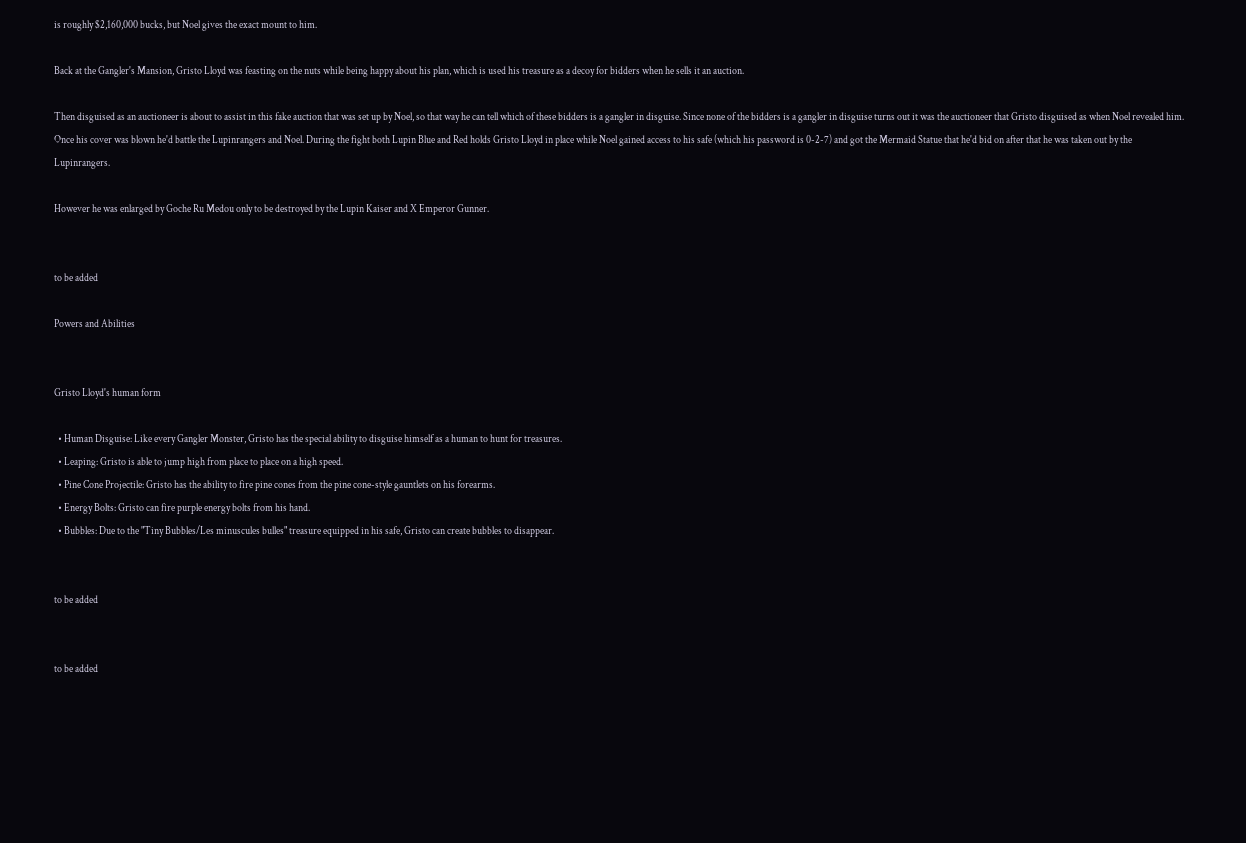is roughly $2,160,000 bucks, but Noel gives the exact mount to him.

Back at the Gangler's Mansion, Gristo Lloyd was feasting on the nuts while being happy about his plan, which is used his treasure as a decoy for bidders when he sells it an auction.

Then disguised as an auctioneer is about to assist in this fake auction that was set up by Noel, so that way he can tell which of these bidders is a gangler in disguise. Since none of the bidders is a gangler in disguise turns out it was the auctioneer that Gristo disguised as when Noel revealed him. Once his cover was blown he'd battle the Lupinrangers and Noel. During the fight both Lupin Blue and Red holds Gristo Lloyd in place while Noel gained access to his safe (which his password is 0-2-7) and got the Mermaid Statue that he'd bid on after that he was taken out by the Lupinrangers.

However he was enlarged by Goche Ru Medou only to be destroyed by the Lupin Kaiser and X Emperor Gunner.


to be added

Powers and Abilities


Gristo Lloyd's human form

  • Human Disguise: Like every Gangler Monster, Gristo has the special ability to disguise himself as a human to hunt for treasures.
  • Leaping: Gristo is able to jump high from place to place on a high speed.
  • Pine Cone Projectile: Gristo has the ability to fire pine cones from the pine cone-style gauntlets on his forearms.
  • Energy Bolts: Gristo can fire purple energy bolts from his hand.
  • Bubbles: Due to the "Tiny Bubbles/Les minuscules bulles" treasure equipped in his safe, Gristo can create bubbles to disappear.


to be added


to be added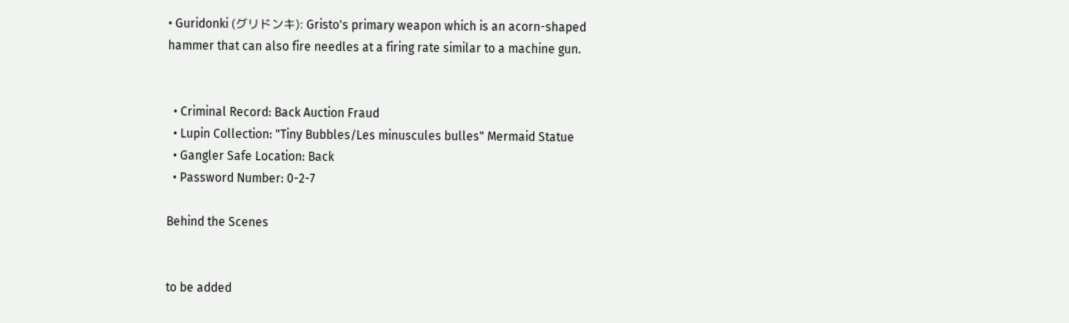• Guridonki (グリドンキ): Gristo's primary weapon which is an acorn-shaped hammer that can also fire needles at a firing rate similar to a machine gun.


  • Criminal Record: Back Auction Fraud
  • Lupin Collection: "Tiny Bubbles/Les minuscules bulles" Mermaid Statue
  • Gangler Safe Location: Back
  • Password Number: 0-2-7

Behind the Scenes


to be added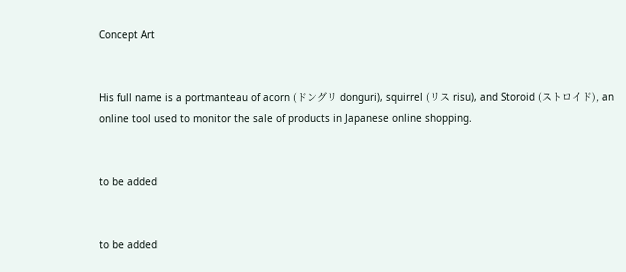Concept Art


His full name is a portmanteau of acorn (ドングリ donguri), squirrel (リス risu), and Storoid (ストロイド), an online tool used to monitor the sale of products in Japanese online shopping.


to be added


to be added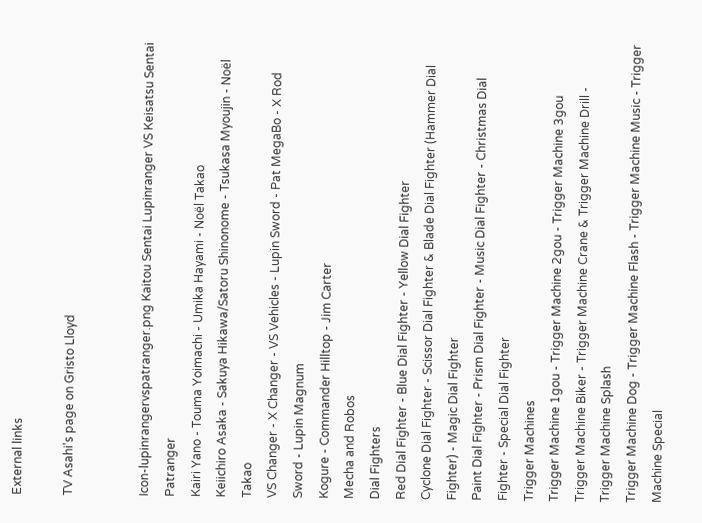External links

TV Asahi's page on Gristo Lloyd


Icon-lupinrangervspatranger.png Kaitou Sentai Lupinranger VS Keisatsu Sentai Patranger
Kairi Yano - Touma Yoimachi - Umika Hayami - Noël Takao
Keiichiro Asaka - Sakuya Hikawa/Satoru Shinonome - Tsukasa Myoujin - Noël Takao
VS Changer - X Changer - VS Vehicles - Lupin Sword - Pat MegaBo - X Rod Sword - Lupin Magnum
Kogure - Commander Hilltop - Jim Carter
Mecha and Robos
Dial Fighters
Red Dial Fighter - Blue Dial Fighter - Yellow Dial Fighter
Cyclone Dial Fighter - Scissor Dial Fighter & Blade Dial Fighter (Hammer Dial Fighter) - Magic Dial Fighter
Paint Dial Fighter - Prism Dial Fighter - Music Dial Fighter - Christmas Dial Fighter - Special Dial Fighter
Trigger Machines
Trigger Machine 1gou - Trigger Machine 2gou - Trigger Machine 3gou
Trigger Machine Biker - Trigger Machine Crane & Trigger Machine Drill - Trigger Machine Splash
Trigger Machine Dog - Trigger Machine Flash - Trigger Machine Music - Trigger Machine Special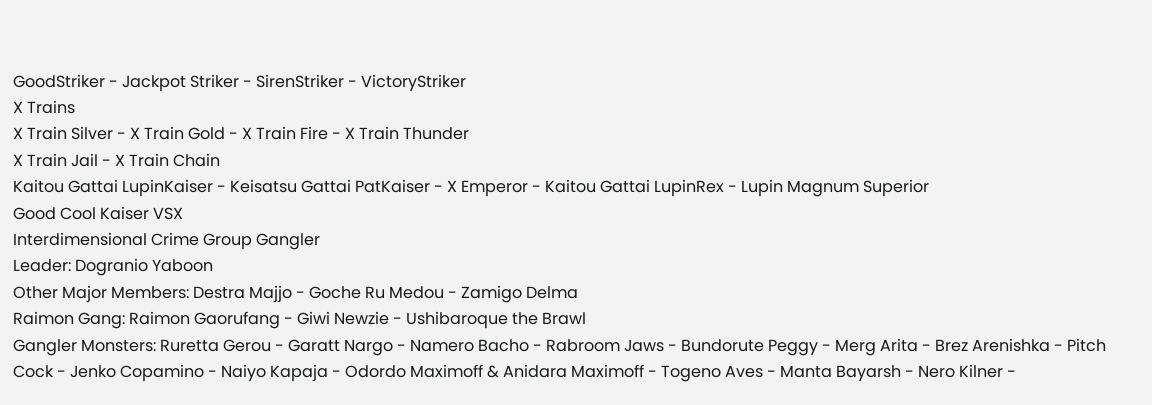GoodStriker - Jackpot Striker - SirenStriker - VictoryStriker
X Trains
X Train Silver - X Train Gold - X Train Fire - X Train Thunder
X Train Jail - X Train Chain
Kaitou Gattai LupinKaiser - Keisatsu Gattai PatKaiser - X Emperor - Kaitou Gattai LupinRex - Lupin Magnum Superior
Good Cool Kaiser VSX
Interdimensional Crime Group Gangler
Leader: Dogranio Yaboon
Other Major Members: Destra Majjo - Goche Ru Medou - Zamigo Delma
Raimon Gang: Raimon Gaorufang - Giwi Newzie - Ushibaroque the Brawl
Gangler Monsters: Ruretta Gerou - Garatt Nargo - Namero Bacho - Rabroom Jaws - Bundorute Peggy - Merg Arita - Brez Arenishka - Pitch Cock - Jenko Copamino - Naiyo Kapaja - Odordo Maximoff & Anidara Maximoff - Togeno Aves - Manta Bayarsh - Nero Kilner -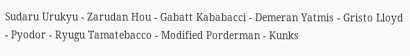Sudaru Urukyu - Zarudan Hou - Gabatt Kababacci - Demeran Yatmis - Gristo Lloyd - Pyodor - Ryugu Tamatebacco - Modified Porderman - Kunks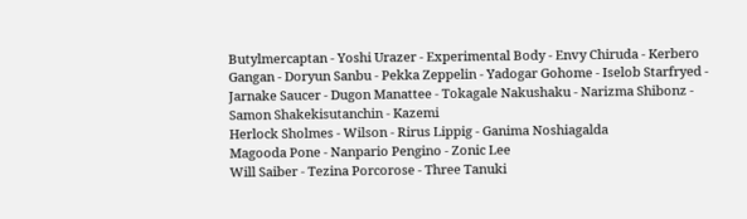Butylmercaptan - Yoshi Urazer - Experimental Body - Envy Chiruda - Kerbero Gangan - Doryun Sanbu - Pekka Zeppelin - Yadogar Gohome - Iselob Starfryed - Jarnake Saucer - Dugon Manattee - Tokagale Nakushaku - Narizma Shibonz - Samon Shakekisutanchin - Kazemi
Herlock Sholmes - Wilson - Rirus Lippig - Ganima Noshiagalda
Magooda Pone - Nanpario Pengino - Zonic Lee
Will Saiber - Tezina Porcorose - Three Tanuki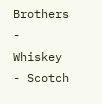Brothers - Whiskey - Scotch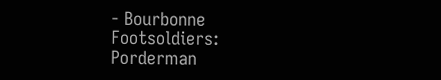- Bourbonne
Footsoldiers: Porderman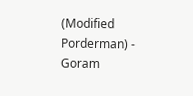(Modified Porderman) - Goram